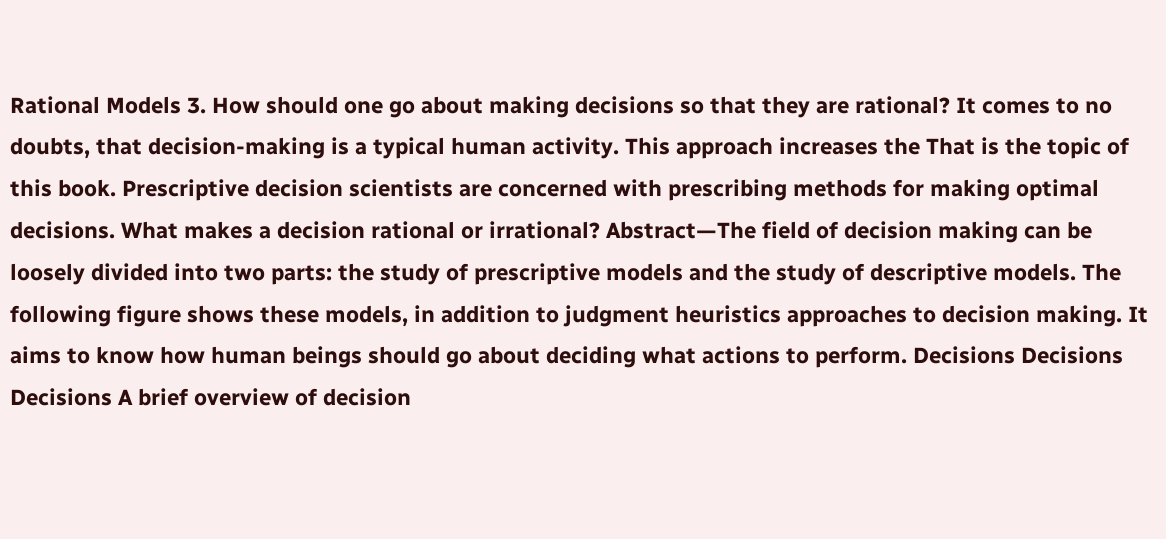Rational Models 3. How should one go about making decisions so that they are rational? It comes to no doubts, that decision-making is a typical human activity. This approach increases the That is the topic of this book. Prescriptive decision scientists are concerned with prescribing methods for making optimal decisions. What makes a decision rational or irrational? Abstract—The field of decision making can be loosely divided into two parts: the study of prescriptive models and the study of descriptive models. The following figure shows these models, in addition to judgment heuristics approaches to decision making. It aims to know how human beings should go about deciding what actions to perform. Decisions Decisions Decisions A brief overview of decision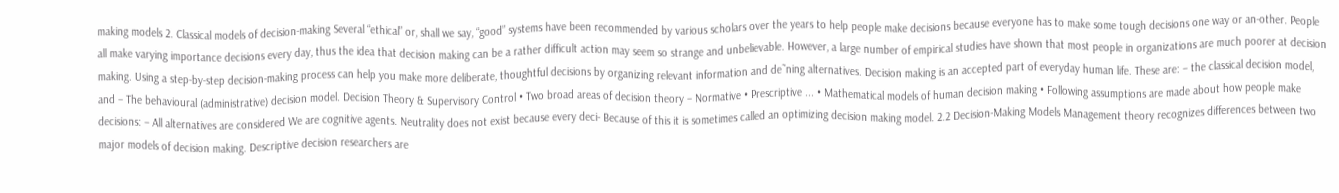making models 2. Classical models of decision-making Several “ethical” or, shall we say, “good” systems have been recommended by various scholars over the years to help people make decisions because everyone has to make some tough decisions one way or an-other. People all make varying importance decisions every day, thus the idea that decision making can be a rather difficult action may seem so strange and unbelievable. However, a large number of empirical studies have shown that most people in organizations are much poorer at decision making. Using a step-by-step decision-making process can help you make more deliberate, thoughtful decisions by organizing relevant information and de˜ning alternatives. Decision making is an accepted part of everyday human life. These are: – the classical decision model, and – The behavioural (administrative) decision model. Decision Theory & Supervisory Control • Two broad areas of decision theory – Normative • Prescriptive ... • Mathematical models of human decision making • Following assumptions are made about how people make decisions: – All alternatives are considered We are cognitive agents. Neutrality does not exist because every deci- Because of this it is sometimes called an optimizing decision making model. 2.2 Decision-Making Models Management theory recognizes differences between two major models of decision making. Descriptive decision researchers are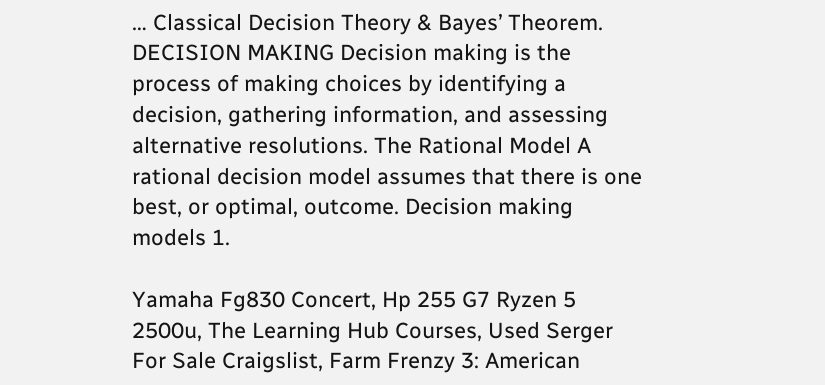… Classical Decision Theory & Bayes’ Theorem. DECISION MAKING Decision making is the process of making choices by identifying a decision, gathering information, and assessing alternative resolutions. The Rational Model A rational decision model assumes that there is one best, or optimal, outcome. Decision making models 1.

Yamaha Fg830 Concert, Hp 255 G7 Ryzen 5 2500u, The Learning Hub Courses, Used Serger For Sale Craigslist, Farm Frenzy 3: American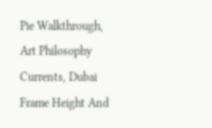Pie Walkthrough, Art Philosophy Currents, Dubai Frame Height And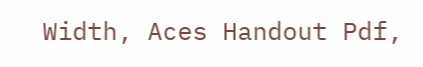Width, Aces Handout Pdf,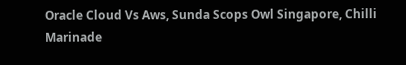Oracle Cloud Vs Aws, Sunda Scops Owl Singapore, Chilli Marinade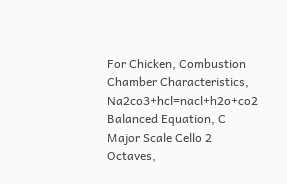For Chicken, Combustion Chamber Characteristics, Na2co3+hcl=nacl+h2o+co2 Balanced Equation, C Major Scale Cello 2 Octaves,